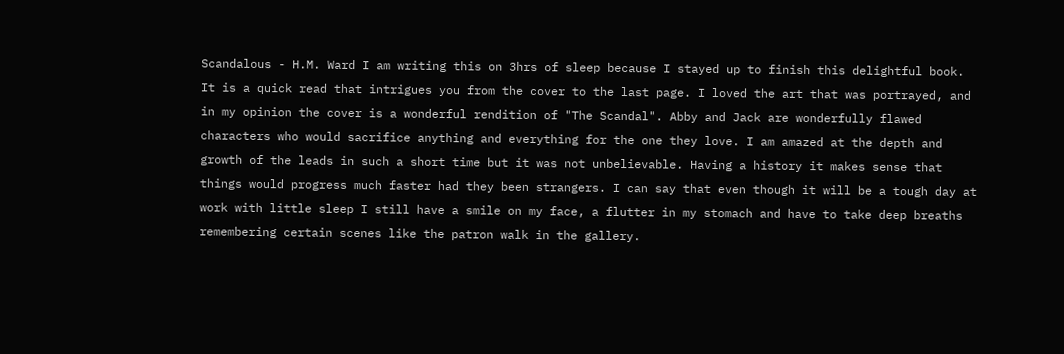Scandalous - H.M. Ward I am writing this on 3hrs of sleep because I stayed up to finish this delightful book. It is a quick read that intrigues you from the cover to the last page. I loved the art that was portrayed, and in my opinion the cover is a wonderful rendition of "The Scandal". Abby and Jack are wonderfully flawed characters who would sacrifice anything and everything for the one they love. I am amazed at the depth and growth of the leads in such a short time but it was not unbelievable. Having a history it makes sense that things would progress much faster had they been strangers. I can say that even though it will be a tough day at work with little sleep I still have a smile on my face, a flutter in my stomach and have to take deep breaths remembering certain scenes like the patron walk in the gallery.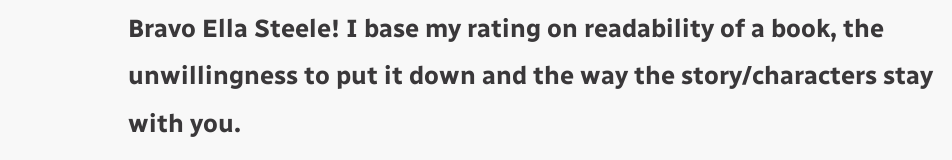Bravo Ella Steele! I base my rating on readability of a book, the unwillingness to put it down and the way the story/characters stay with you.